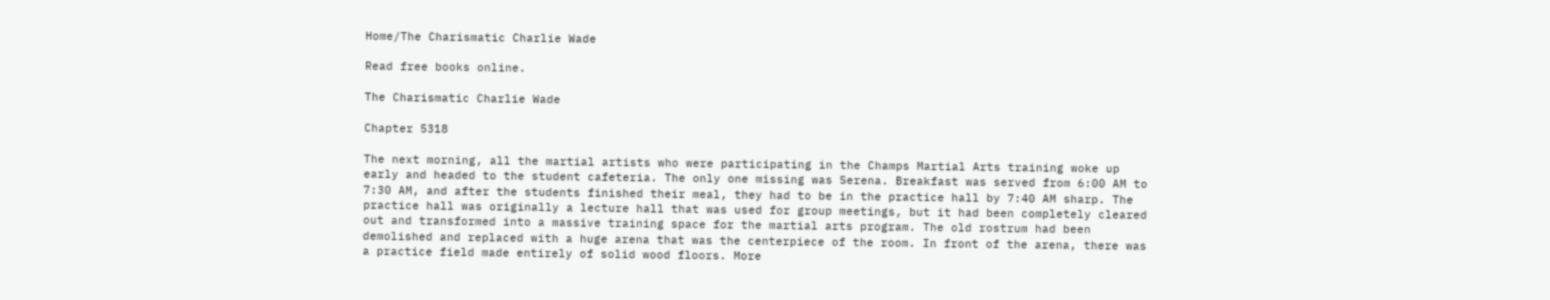Home/The Charismatic Charlie Wade

Read free books online.

The Charismatic Charlie Wade

Chapter 5318

The next morning, all the martial artists who were participating in the Champs Martial Arts training woke up early and headed to the student cafeteria. The only one missing was Serena. Breakfast was served from 6:00 AM to 7:30 AM, and after the students finished their meal, they had to be in the practice hall by 7:40 AM sharp. The practice hall was originally a lecture hall that was used for group meetings, but it had been completely cleared out and transformed into a massive training space for the martial arts program. The old rostrum had been demolished and replaced with a huge arena that was the centerpiece of the room. In front of the arena, there was a practice field made entirely of solid wood floors. More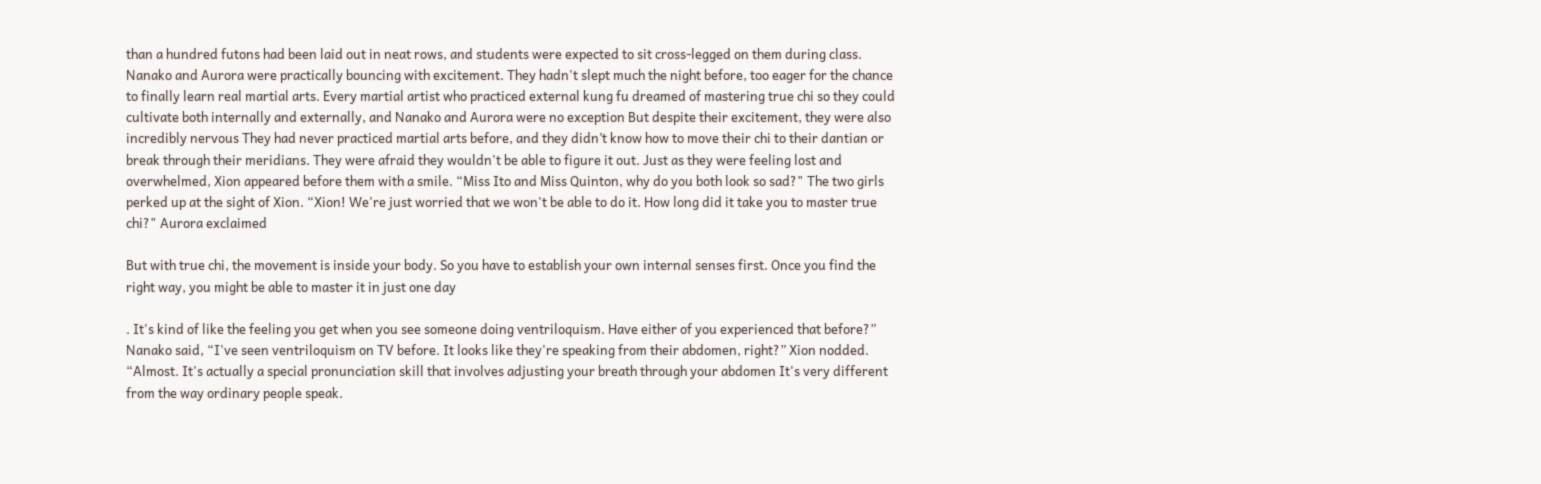than a hundred futons had been laid out in neat rows, and students were expected to sit cross-legged on them during class. Nanako and Aurora were practically bouncing with excitement. They hadn't slept much the night before, too eager for the chance to finally learn real martial arts. Every martial artist who practiced external kung fu dreamed of mastering true chi so they could cultivate both internally and externally, and Nanako and Aurora were no exception But despite their excitement, they were also incredibly nervous They had never practiced martial arts before, and they didn’t know how to move their chi to their dantian or break through their meridians. They were afraid they wouldn't be able to figure it out. Just as they were feeling lost and overwhelmed, Xion appeared before them with a smile. “Miss Ito and Miss Quinton, why do you both look so sad?" The two girls perked up at the sight of Xion. “Xion! We're just worried that we won't be able to do it. How long did it take you to master true chi?" Aurora exclaimed

But with true chi, the movement is inside your body. So you have to establish your own internal senses first. Once you find the right way, you might be able to master it in just one day

. It's kind of like the feeling you get when you see someone doing ventriloquism. Have either of you experienced that before?” Nanako said, “I've seen ventriloquism on TV before. It looks like they're speaking from their abdomen, right?” Xion nodded. “Almost. It's actually a special pronunciation skill that involves adjusting your breath through your abdomen It's very different from the way ordinary people speak.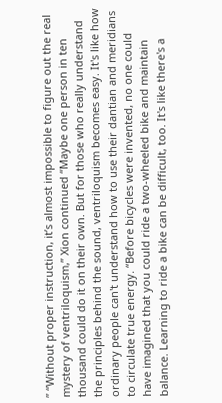” “Without proper instruction, it’s almost impossible to figure out the real mystery of ventriloquism,” Xion continued “Maybe one person in ten thousand could do it on their own. But for those who really understand the principles behind the sound, ventriloquism becomes easy. It's like how ordinary people can't understand how to use their dantian and meridians to circulate true energy. “Before bicycles were invented, no one could have imagined that you could ride a two-wheeled bike and maintain balance. Learning to ride a bike can be difficult, too. It's like there's a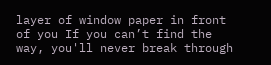layer of window paper in front of you If you can’t find the way, you'll never break through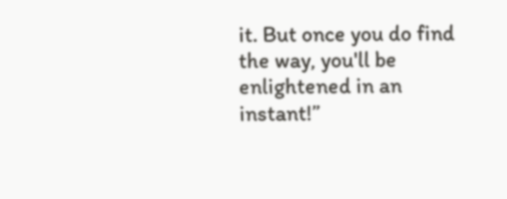it. But once you do find the way, you'll be enlightened in an instant!”